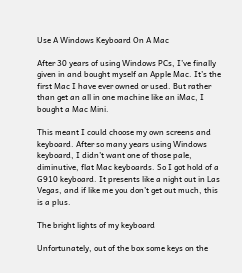Use A Windows Keyboard On A Mac

After 30 years of using Windows PCs, I’ve finally given in and bought myself an Apple Mac. It’s the first Mac I have ever owned or used. But rather than get an all in one machine like an iMac, I bought a Mac Mini.

This meant I could choose my own screens and keyboard. After so many years using Windows keyboard, I didn’t want one of those pale, diminutive, flat Mac keyboards. So I got hold of a G910 keyboard. It presents like a night out in Las Vegas, and if like me you don’t get out much, this is a plus.

The bright lights of my keyboard

Unfortunately, out of the box some keys on the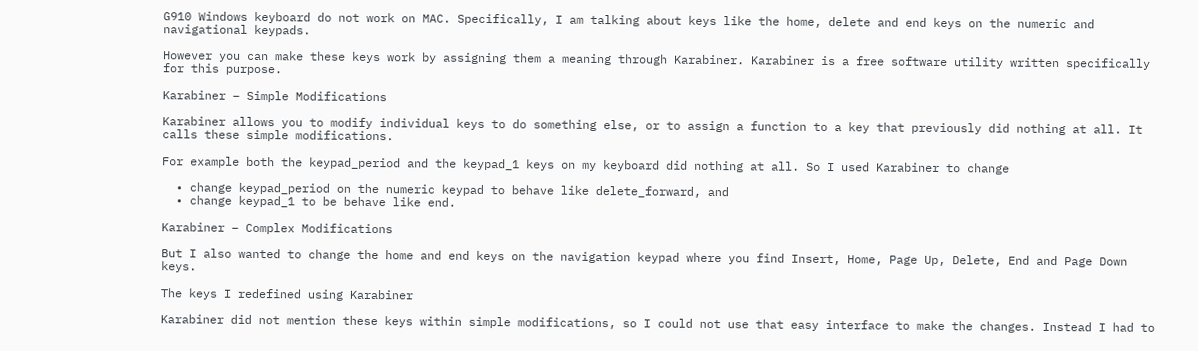G910 Windows keyboard do not work on MAC. Specifically, I am talking about keys like the home, delete and end keys on the numeric and navigational keypads.

However you can make these keys work by assigning them a meaning through Karabiner. Karabiner is a free software utility written specifically for this purpose.

Karabiner – Simple Modifications

Karabiner allows you to modify individual keys to do something else, or to assign a function to a key that previously did nothing at all. It calls these simple modifications.

For example both the keypad_period and the keypad_1 keys on my keyboard did nothing at all. So I used Karabiner to change

  • change keypad_period on the numeric keypad to behave like delete_forward, and
  • change keypad_1 to be behave like end.

Karabiner – Complex Modifications

But I also wanted to change the home and end keys on the navigation keypad where you find Insert, Home, Page Up, Delete, End and Page Down keys.

The keys I redefined using Karabiner

Karabiner did not mention these keys within simple modifications, so I could not use that easy interface to make the changes. Instead I had to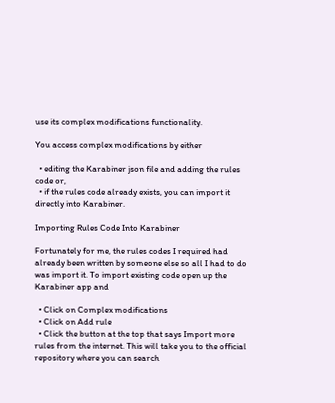use its complex modifications functionality.

You access complex modifications by either

  • editing the Karabiner json file and adding the rules code or,
  • if the rules code already exists, you can import it directly into Karabiner.

Importing Rules Code Into Karabiner

Fortunately for me, the rules codes I required had already been written by someone else so all I had to do was import it. To import existing code open up the Karabiner app and

  • Click on Complex modifications
  • Click on Add rule
  • Click the button at the top that says Import more rules from the internet. This will take you to the official repository where you can search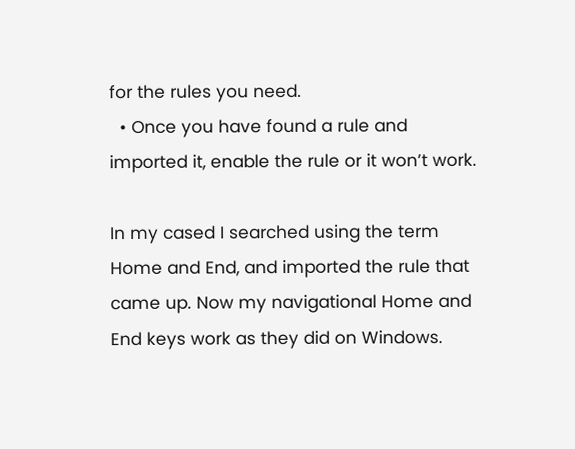for the rules you need.
  • Once you have found a rule and imported it, enable the rule or it won’t work.

In my cased I searched using the term Home and End, and imported the rule that came up. Now my navigational Home and End keys work as they did on Windows.